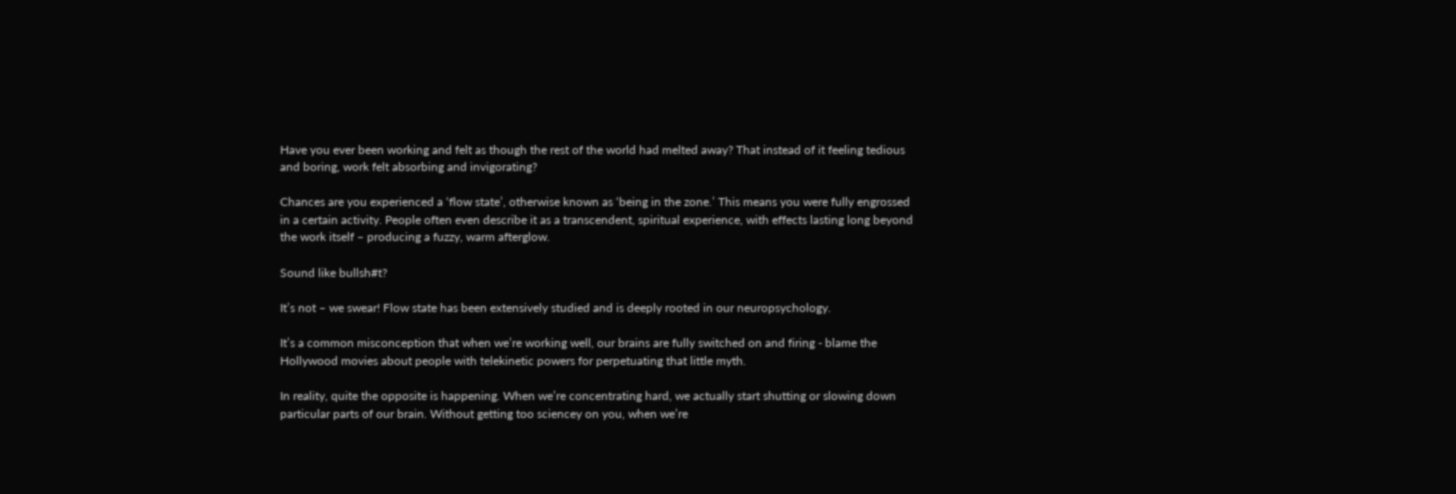Have you ever been working and felt as though the rest of the world had melted away? That instead of it feeling tedious and boring, work felt absorbing and invigorating?

Chances are you experienced a ‘flow state’, otherwise known as ‘being in the zone.’ This means you were fully engrossed in a certain activity. People often even describe it as a transcendent, spiritual experience, with effects lasting long beyond the work itself – producing a fuzzy, warm afterglow.

Sound like bullsh#t?

It’s not – we swear! Flow state has been extensively studied and is deeply rooted in our neuropsychology.

It’s a common misconception that when we’re working well, our brains are fully switched on and firing - blame the Hollywood movies about people with telekinetic powers for perpetuating that little myth.

In reality, quite the opposite is happening. When we’re concentrating hard, we actually start shutting or slowing down particular parts of our brain. Without getting too sciencey on you, when we’re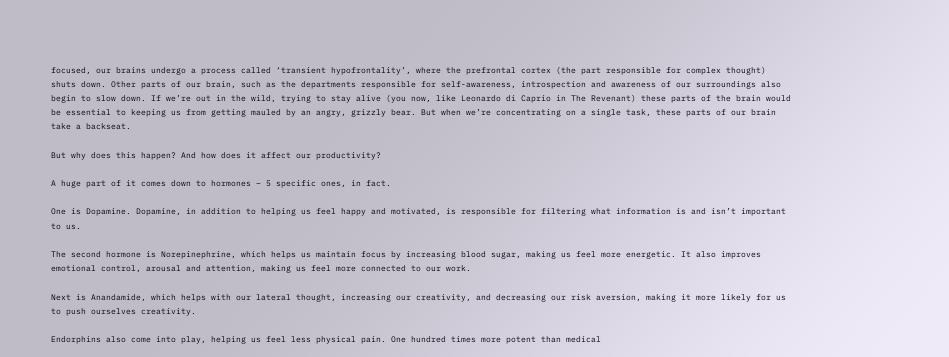focused, our brains undergo a process called ‘transient hypofrontality’, where the prefrontal cortex (the part responsible for complex thought) shuts down. Other parts of our brain, such as the departments responsible for self-awareness, introspection and awareness of our surroundings also begin to slow down. If we’re out in the wild, trying to stay alive (you now, like Leonardo di Caprio in The Revenant) these parts of the brain would be essential to keeping us from getting mauled by an angry, grizzly bear. But when we’re concentrating on a single task, these parts of our brain take a backseat.

But why does this happen? And how does it affect our productivity?

A huge part of it comes down to hormones – 5 specific ones, in fact.

One is Dopamine. Dopamine, in addition to helping us feel happy and motivated, is responsible for filtering what information is and isn’t important to us.

The second hormone is Norepinephrine, which helps us maintain focus by increasing blood sugar, making us feel more energetic. It also improves emotional control, arousal and attention, making us feel more connected to our work.

Next is Anandamide, which helps with our lateral thought, increasing our creativity, and decreasing our risk aversion, making it more likely for us to push ourselves creativity.

Endorphins also come into play, helping us feel less physical pain. One hundred times more potent than medical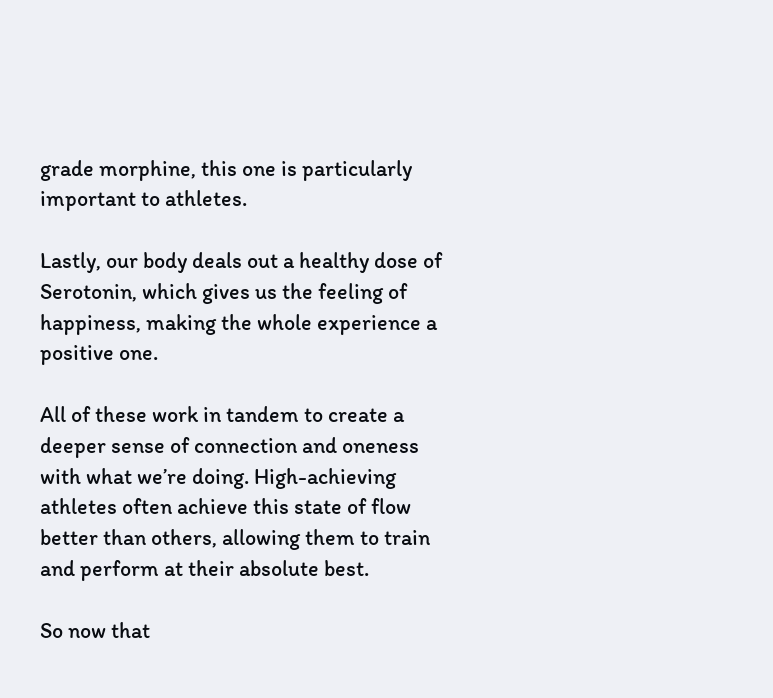grade morphine, this one is particularly important to athletes.

Lastly, our body deals out a healthy dose of Serotonin, which gives us the feeling of happiness, making the whole experience a positive one.

All of these work in tandem to create a deeper sense of connection and oneness with what we’re doing. High-achieving athletes often achieve this state of flow better than others, allowing them to train and perform at their absolute best.

So now that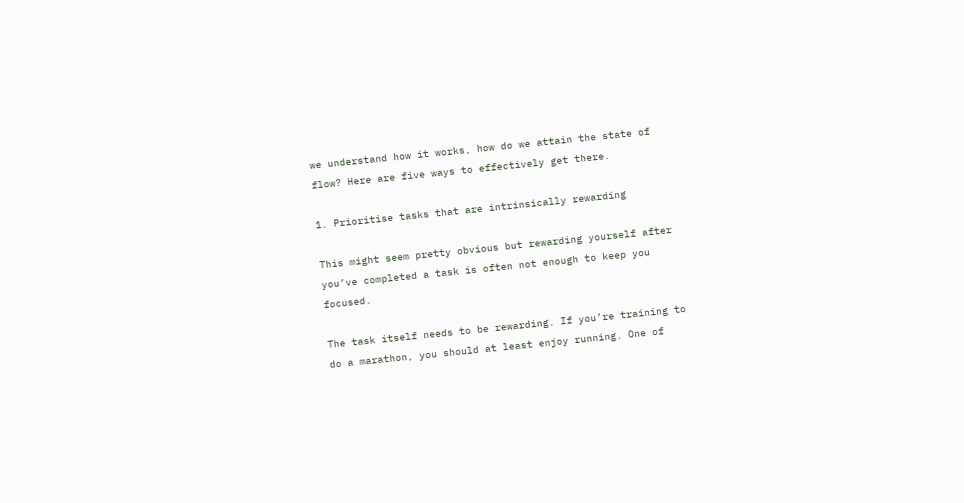we understand how it works, how do we attain the state of flow? Here are five ways to effectively get there.

1. Prioritise tasks that are intrinsically rewarding

This might seem pretty obvious but rewarding yourself after you’ve completed a task is often not enough to keep you focused.

The task itself needs to be rewarding. If you’re training to do a marathon, you should at least enjoy running. One of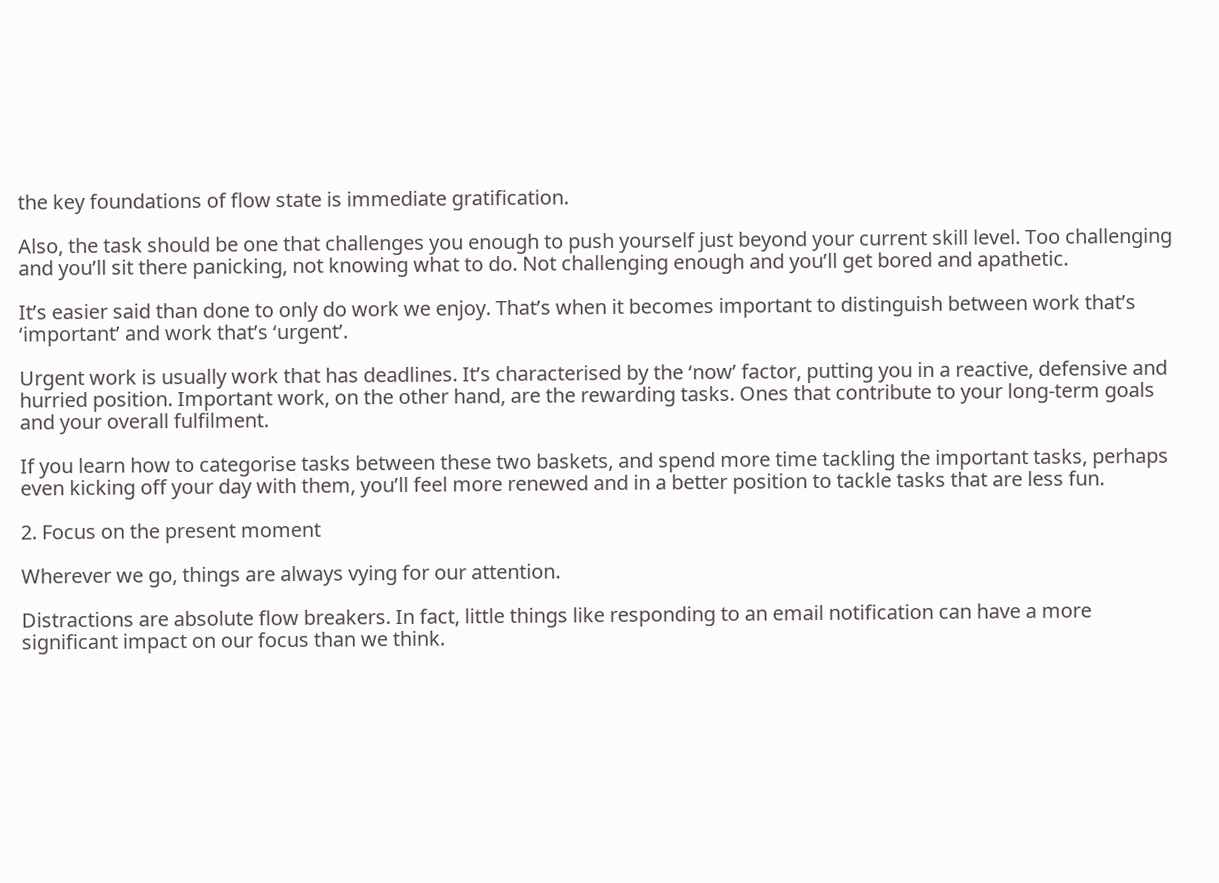the key foundations of flow state is immediate gratification.

Also, the task should be one that challenges you enough to push yourself just beyond your current skill level. Too challenging and you’ll sit there panicking, not knowing what to do. Not challenging enough and you’ll get bored and apathetic.

It’s easier said than done to only do work we enjoy. That’s when it becomes important to distinguish between work that’s ‘important’ and work that’s ‘urgent’.

Urgent work is usually work that has deadlines. It’s characterised by the ‘now’ factor, putting you in a reactive, defensive and hurried position. Important work, on the other hand, are the rewarding tasks. Ones that contribute to your long-term goals and your overall fulfilment.

If you learn how to categorise tasks between these two baskets, and spend more time tackling the important tasks, perhaps even kicking off your day with them, you’ll feel more renewed and in a better position to tackle tasks that are less fun.

2. Focus on the present moment

Wherever we go, things are always vying for our attention.

Distractions are absolute flow breakers. In fact, little things like responding to an email notification can have a more significant impact on our focus than we think.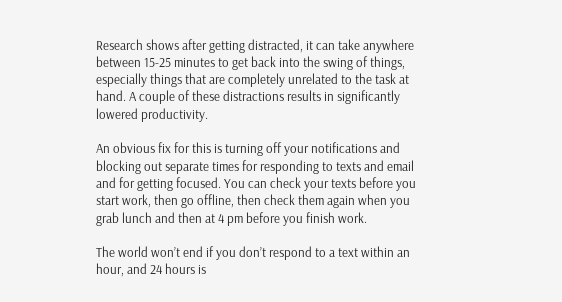Research shows after getting distracted, it can take anywhere between 15-25 minutes to get back into the swing of things, especially things that are completely unrelated to the task at hand. A couple of these distractions results in significantly lowered productivity.

An obvious fix for this is turning off your notifications and blocking out separate times for responding to texts and email and for getting focused. You can check your texts before you start work, then go offline, then check them again when you grab lunch and then at 4 pm before you finish work.

The world won’t end if you don’t respond to a text within an hour, and 24 hours is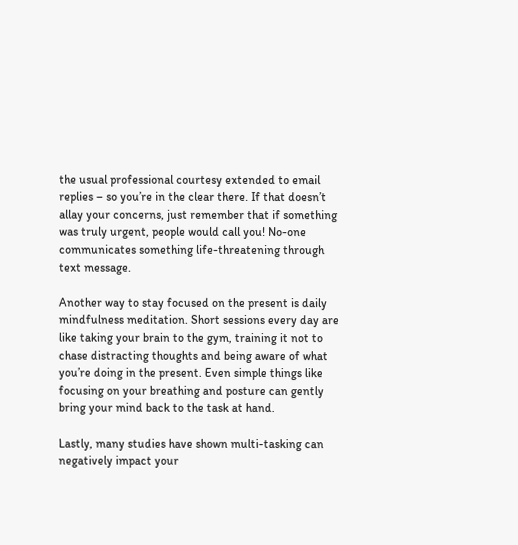the usual professional courtesy extended to email replies – so you’re in the clear there. If that doesn’t allay your concerns, just remember that if something was truly urgent, people would call you! No-one communicates something life-threatening through text message.

Another way to stay focused on the present is daily mindfulness meditation. Short sessions every day are like taking your brain to the gym, training it not to chase distracting thoughts and being aware of what you’re doing in the present. Even simple things like focusing on your breathing and posture can gently bring your mind back to the task at hand.

Lastly, many studies have shown multi-tasking can negatively impact your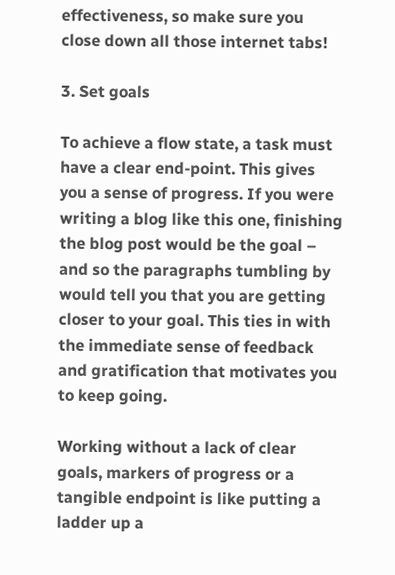effectiveness, so make sure you close down all those internet tabs!

3. Set goals

To achieve a flow state, a task must have a clear end-point. This gives you a sense of progress. If you were writing a blog like this one, finishing the blog post would be the goal – and so the paragraphs tumbling by would tell you that you are getting closer to your goal. This ties in with the immediate sense of feedback and gratification that motivates you to keep going.

Working without a lack of clear goals, markers of progress or a tangible endpoint is like putting a ladder up a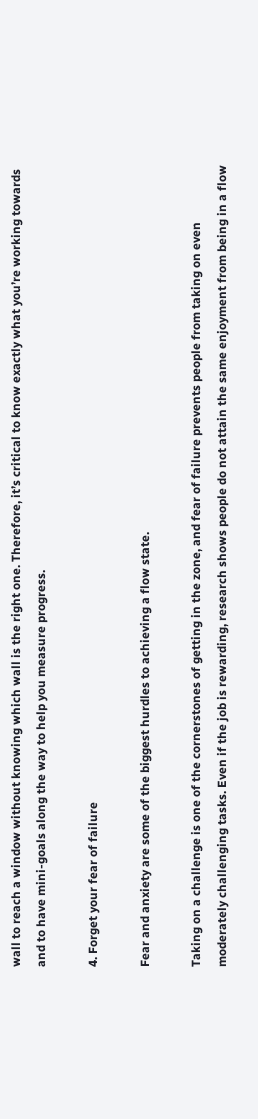wall to reach a window without knowing which wall is the right one. Therefore, it’s critical to know exactly what you’re working towards and to have mini-goals along the way to help you measure progress.

4. Forget your fear of failure

Fear and anxiety are some of the biggest hurdles to achieving a flow state.

Taking on a challenge is one of the cornerstones of getting in the zone, and fear of failure prevents people from taking on even moderately challenging tasks. Even if the job is rewarding, research shows people do not attain the same enjoyment from being in a flow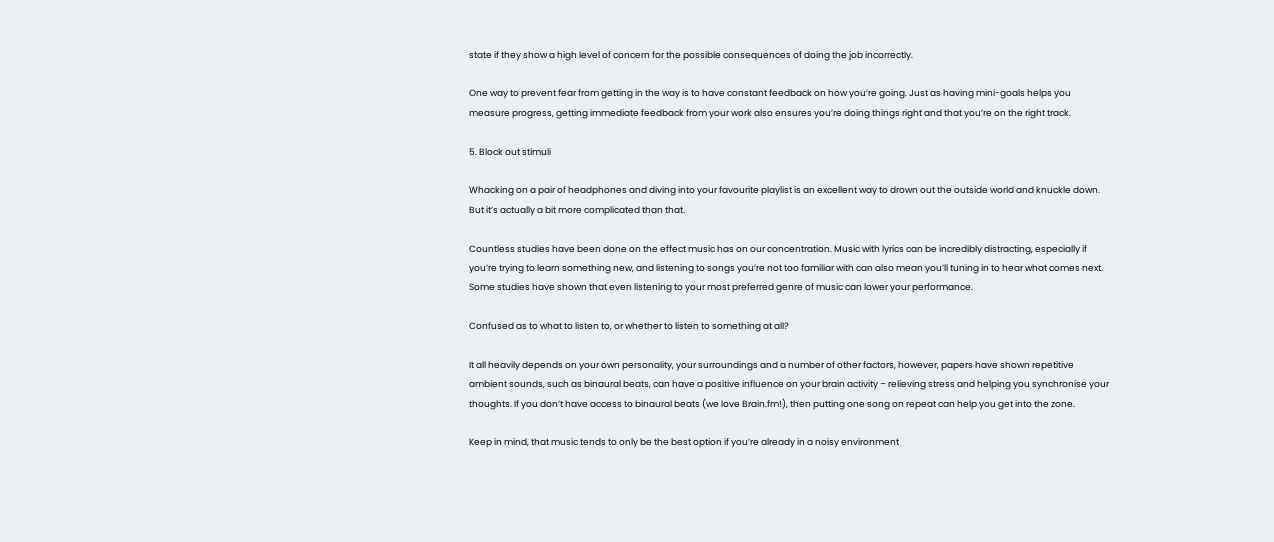state if they show a high level of concern for the possible consequences of doing the job incorrectly.

One way to prevent fear from getting in the way is to have constant feedback on how you’re going. Just as having mini-goals helps you measure progress, getting immediate feedback from your work also ensures you’re doing things right and that you’re on the right track.

5. Block out stimuli

Whacking on a pair of headphones and diving into your favourite playlist is an excellent way to drown out the outside world and knuckle down. But it’s actually a bit more complicated than that.

Countless studies have been done on the effect music has on our concentration. Music with lyrics can be incredibly distracting, especially if you’re trying to learn something new, and listening to songs you’re not too familiar with can also mean you’ll tuning in to hear what comes next. Some studies have shown that even listening to your most preferred genre of music can lower your performance.

Confused as to what to listen to, or whether to listen to something at all?

It all heavily depends on your own personality, your surroundings and a number of other factors, however, papers have shown repetitive ambient sounds, such as binaural beats, can have a positive influence on your brain activity – relieving stress and helping you synchronise your thoughts. If you don’t have access to binaural beats (we love Brain.fm!), then putting one song on repeat can help you get into the zone.

Keep in mind, that music tends to only be the best option if you’re already in a noisy environment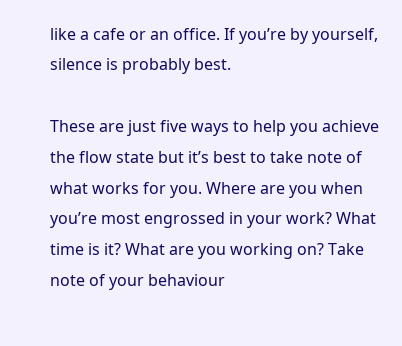like a cafe or an office. If you’re by yourself, silence is probably best.

These are just five ways to help you achieve the flow state but it’s best to take note of what works for you. Where are you when you’re most engrossed in your work? What time is it? What are you working on? Take note of your behaviour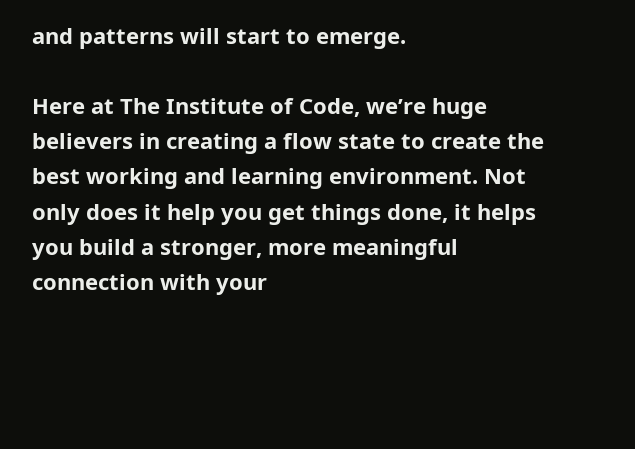and patterns will start to emerge.

Here at The Institute of Code, we’re huge believers in creating a flow state to create the best working and learning environment. Not only does it help you get things done, it helps you build a stronger, more meaningful connection with your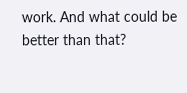work. And what could be better than that?